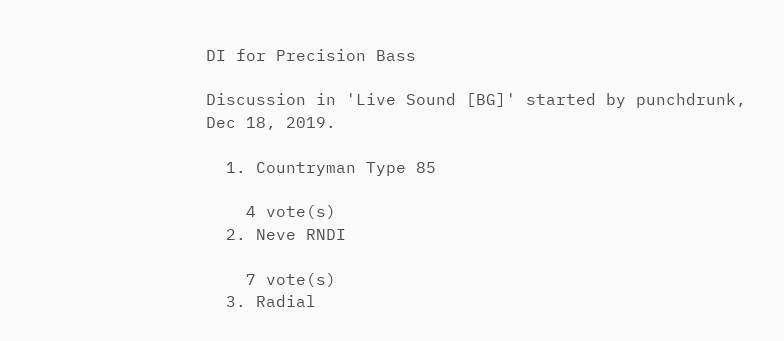DI for Precision Bass

Discussion in 'Live Sound [BG]' started by punchdrunk, Dec 18, 2019.

  1. Countryman Type 85

    4 vote(s)
  2. Neve RNDI

    7 vote(s)
  3. Radial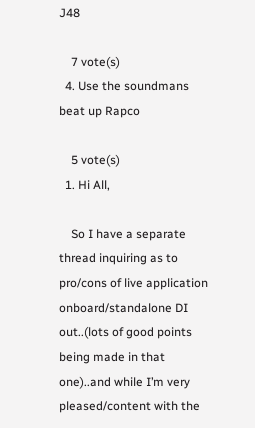J48

    7 vote(s)
  4. Use the soundmans beat up Rapco

    5 vote(s)
  1. Hi All,

    So I have a separate thread inquiring as to pro/cons of live application onboard/standalone DI out..(lots of good points being made in that one)..and while I’m very pleased/content with the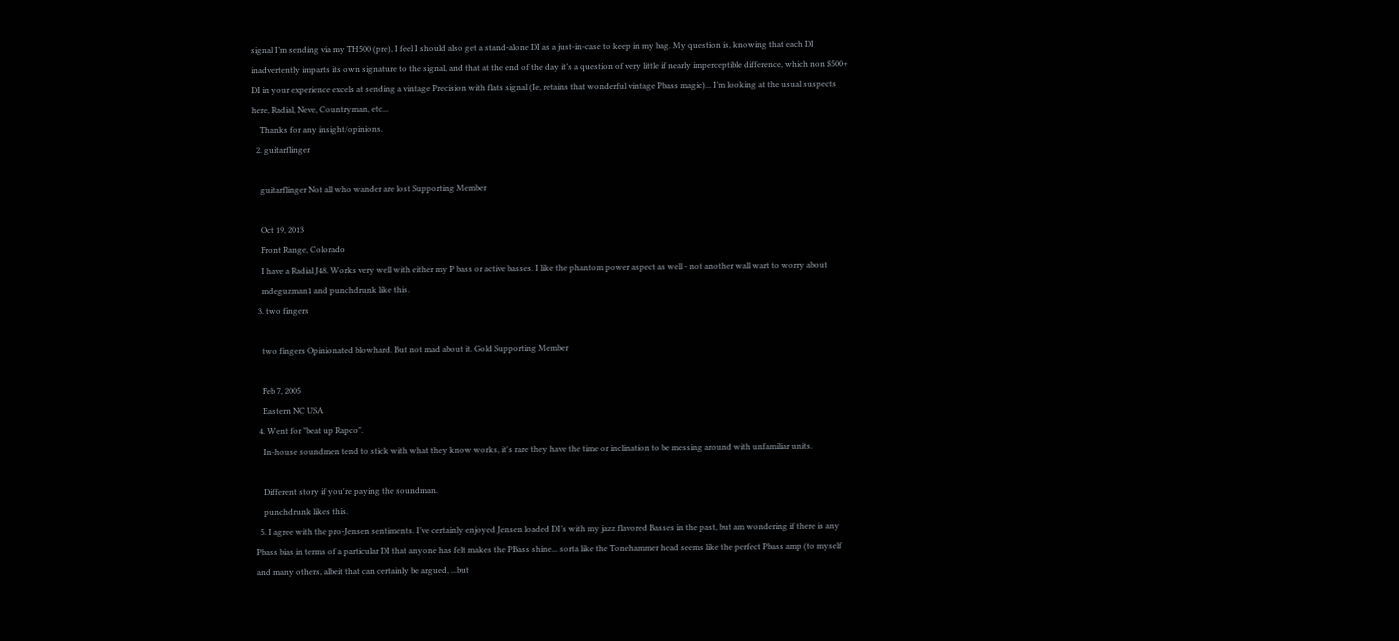signal I’m sending via my TH500 (pre), I feel I should also get a stand-alone DI as a just-in-case to keep in my bag. My question is, knowing that each DI inadvertently imparts its own signature to the signal, and that at the end of the day it’s a question of very little if nearly imperceptible difference, which non $500+ DI in your experience excels at sending a vintage Precision with flats signal (Ie, retains that wonderful vintage Pbass magic)... I’m looking at the usual suspects here, Radial, Neve, Countryman, etc...
    Thanks for any insight/opinions.
  2. guitarflinger

    guitarflinger Not all who wander are lost Supporting Member

    Oct 19, 2013
    Front Range, Colorado
    I have a Radial J48. Works very well with either my P bass or active basses. I like the phantom power aspect as well - not another wall wart to worry about
    mdeguzman1 and punchdrunk like this.
  3. two fingers

    two fingers Opinionated blowhard. But not mad about it. Gold Supporting Member

    Feb 7, 2005
    Eastern NC USA
  4. Went for "beat up Rapco".
    In-house soundmen tend to stick with what they know works, it's rare they have the time or inclination to be messing around with unfamiliar units.

    Different story if you're paying the soundman.
    punchdrunk likes this.
  5. I agree with the pro-Jensen sentiments. I’ve certainly enjoyed Jensen loaded DI’s with my jazz flavored Basses in the past, but am wondering if there is any Pbass bias in terms of a particular DI that anyone has felt makes the PBass shine... sorta like the Tonehammer head seems like the perfect Pbass amp (to myself and many others, albeit that can certainly be argued, ...but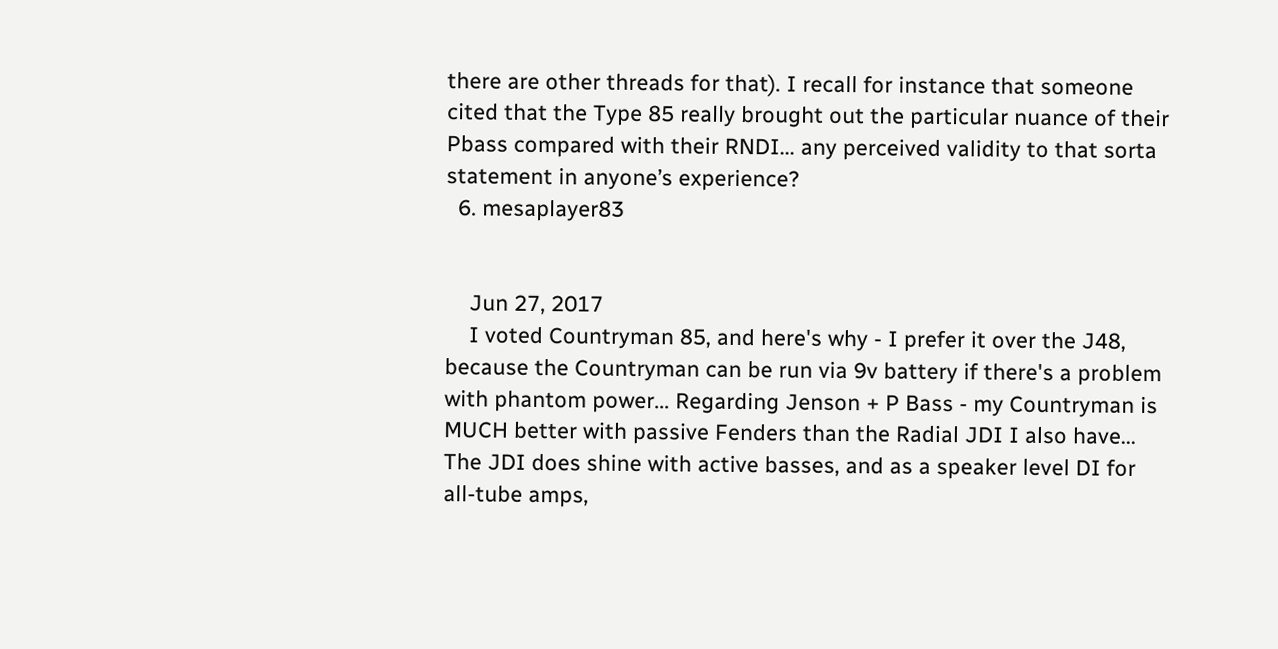there are other threads for that). I recall for instance that someone cited that the Type 85 really brought out the particular nuance of their Pbass compared with their RNDI... any perceived validity to that sorta statement in anyone’s experience?
  6. mesaplayer83


    Jun 27, 2017
    I voted Countryman 85, and here's why - I prefer it over the J48, because the Countryman can be run via 9v battery if there's a problem with phantom power... Regarding Jenson + P Bass - my Countryman is MUCH better with passive Fenders than the Radial JDI I also have... The JDI does shine with active basses, and as a speaker level DI for all-tube amps,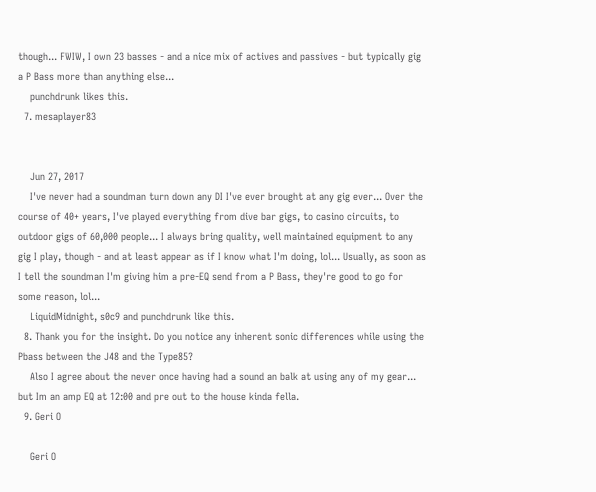though... FWIW, I own 23 basses - and a nice mix of actives and passives - but typically gig a P Bass more than anything else...
    punchdrunk likes this.
  7. mesaplayer83


    Jun 27, 2017
    I've never had a soundman turn down any DI I've ever brought at any gig ever... Over the course of 40+ years, I've played everything from dive bar gigs, to casino circuits, to outdoor gigs of 60,000 people... I always bring quality, well maintained equipment to any gig I play, though - and at least appear as if I know what I'm doing, lol... Usually, as soon as I tell the soundman I'm giving him a pre-EQ send from a P Bass, they're good to go for some reason, lol...
    LiquidMidnight, s0c9 and punchdrunk like this.
  8. Thank you for the insight. Do you notice any inherent sonic differences while using the Pbass between the J48 and the Type85?
    Also I agree about the never once having had a sound an balk at using any of my gear... but Im an amp EQ at 12:00 and pre out to the house kinda fella.
  9. Geri O

    Geri O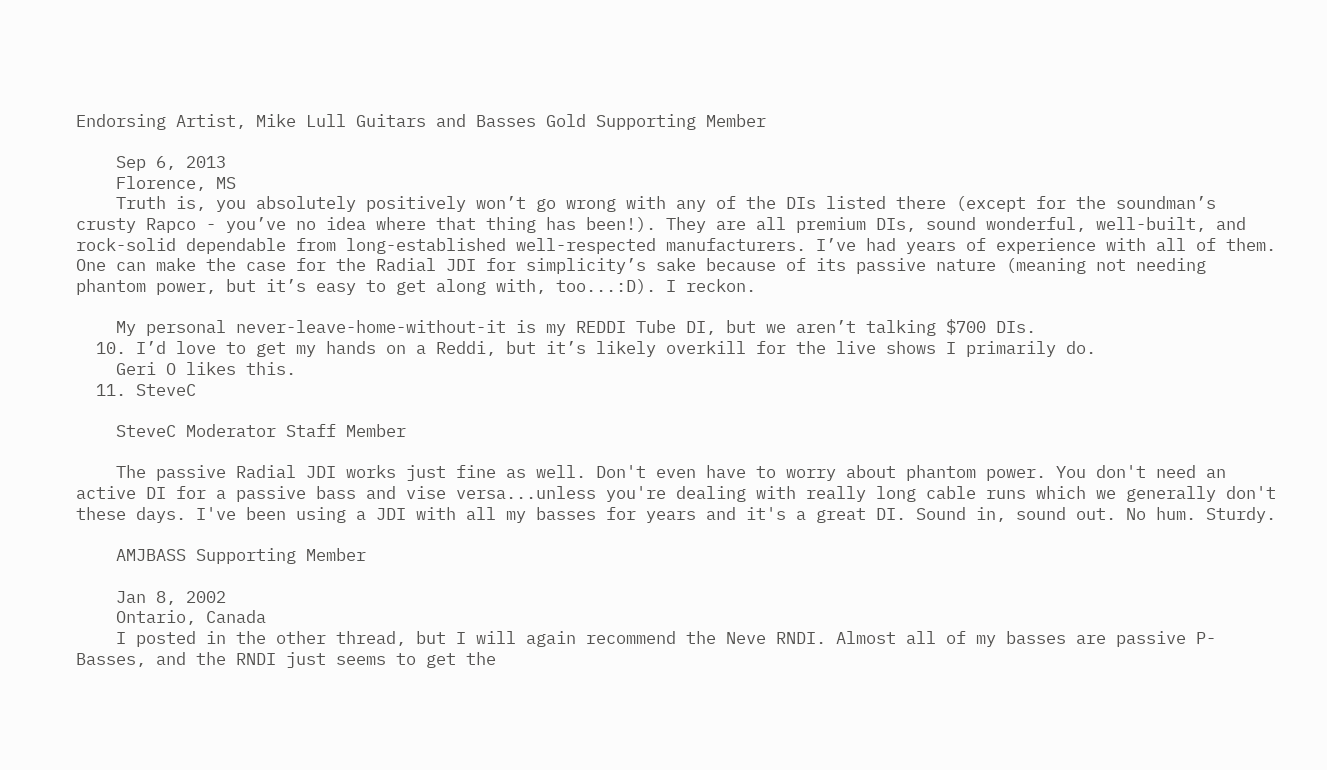Endorsing Artist, Mike Lull Guitars and Basses Gold Supporting Member

    Sep 6, 2013
    Florence, MS
    Truth is, you absolutely positively won’t go wrong with any of the DIs listed there (except for the soundman’s crusty Rapco - you’ve no idea where that thing has been!). They are all premium DIs, sound wonderful, well-built, and rock-solid dependable from long-established well-respected manufacturers. I’ve had years of experience with all of them. One can make the case for the Radial JDI for simplicity’s sake because of its passive nature (meaning not needing phantom power, but it’s easy to get along with, too...:D). I reckon.

    My personal never-leave-home-without-it is my REDDI Tube DI, but we aren’t talking $700 DIs.
  10. I’d love to get my hands on a Reddi, but it’s likely overkill for the live shows I primarily do.
    Geri O likes this.
  11. SteveC

    SteveC Moderator Staff Member

    The passive Radial JDI works just fine as well. Don't even have to worry about phantom power. You don't need an active DI for a passive bass and vise versa...unless you're dealing with really long cable runs which we generally don't these days. I've been using a JDI with all my basses for years and it's a great DI. Sound in, sound out. No hum. Sturdy.

    AMJBASS Supporting Member

    Jan 8, 2002
    Ontario, Canada
    I posted in the other thread, but I will again recommend the Neve RNDI. Almost all of my basses are passive P-Basses, and the RNDI just seems to get the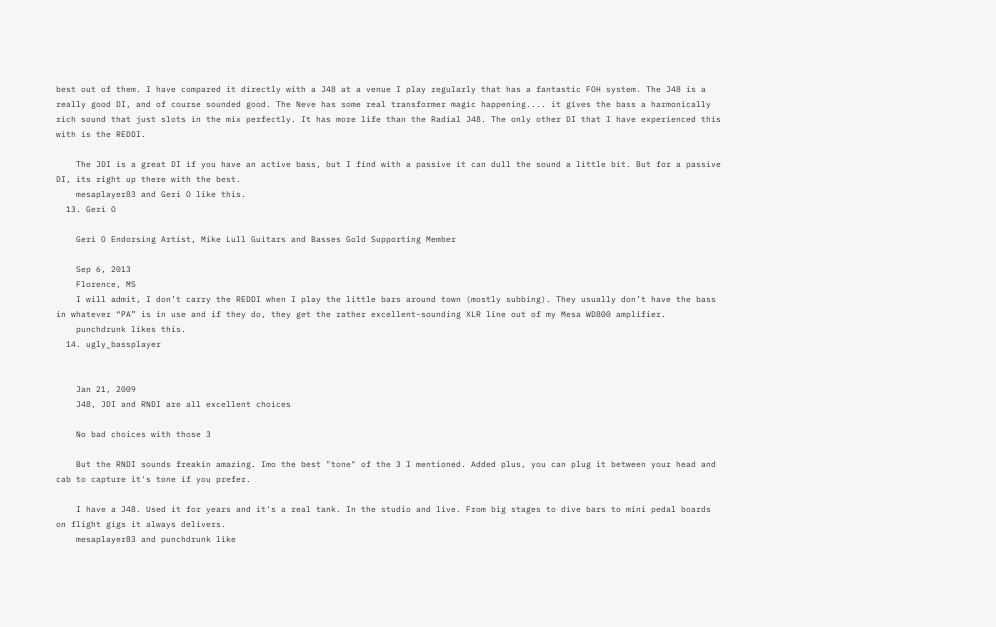best out of them. I have compared it directly with a J48 at a venue I play regularly that has a fantastic FOH system. The J48 is a really good DI, and of course sounded good. The Neve has some real transformer magic happening.... it gives the bass a harmonically rich sound that just slots in the mix perfectly. It has more life than the Radial J48. The only other DI that I have experienced this with is the REDDI.

    The JDI is a great DI if you have an active bass, but I find with a passive it can dull the sound a little bit. But for a passive DI, its right up there with the best.
    mesaplayer83 and Geri O like this.
  13. Geri O

    Geri O Endorsing Artist, Mike Lull Guitars and Basses Gold Supporting Member

    Sep 6, 2013
    Florence, MS
    I will admit, I don’t carry the REDDI when I play the little bars around town (mostly subbing). They usually don’t have the bass in whatever “PA” is in use and if they do, they get the rather excellent-sounding XLR line out of my Mesa WD800 amplifier.
    punchdrunk likes this.
  14. ugly_bassplayer


    Jan 21, 2009
    J48, JDI and RNDI are all excellent choices

    No bad choices with those 3

    But the RNDI sounds freakin amazing. Imo the best "tone" of the 3 I mentioned. Added plus, you can plug it between your head and cab to capture it's tone if you prefer.

    I have a J48. Used it for years and it's a real tank. In the studio and live. From big stages to dive bars to mini pedal boards on flight gigs it always delivers.
    mesaplayer83 and punchdrunk like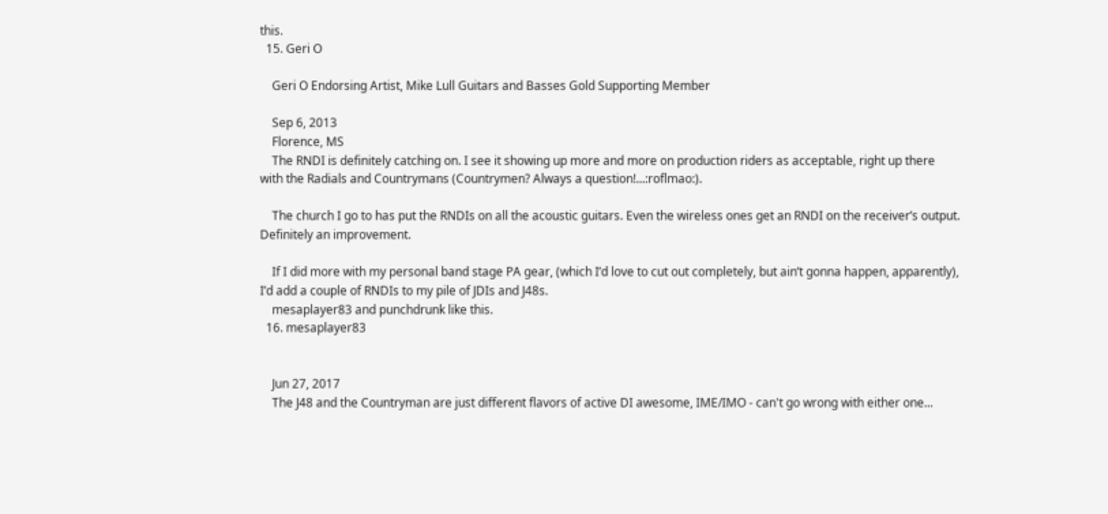this.
  15. Geri O

    Geri O Endorsing Artist, Mike Lull Guitars and Basses Gold Supporting Member

    Sep 6, 2013
    Florence, MS
    The RNDI is definitely catching on. I see it showing up more and more on production riders as acceptable, right up there with the Radials and Countrymans (Countrymen? Always a question!...:roflmao:).

    The church I go to has put the RNDIs on all the acoustic guitars. Even the wireless ones get an RNDI on the receiver’s output. Definitely an improvement.

    If I did more with my personal band stage PA gear, (which I’d love to cut out completely, but ain’t gonna happen, apparently), I’d add a couple of RNDIs to my pile of JDIs and J48s.
    mesaplayer83 and punchdrunk like this.
  16. mesaplayer83


    Jun 27, 2017
    The J48 and the Countryman are just different flavors of active DI awesome, IME/IMO - can't go wrong with either one...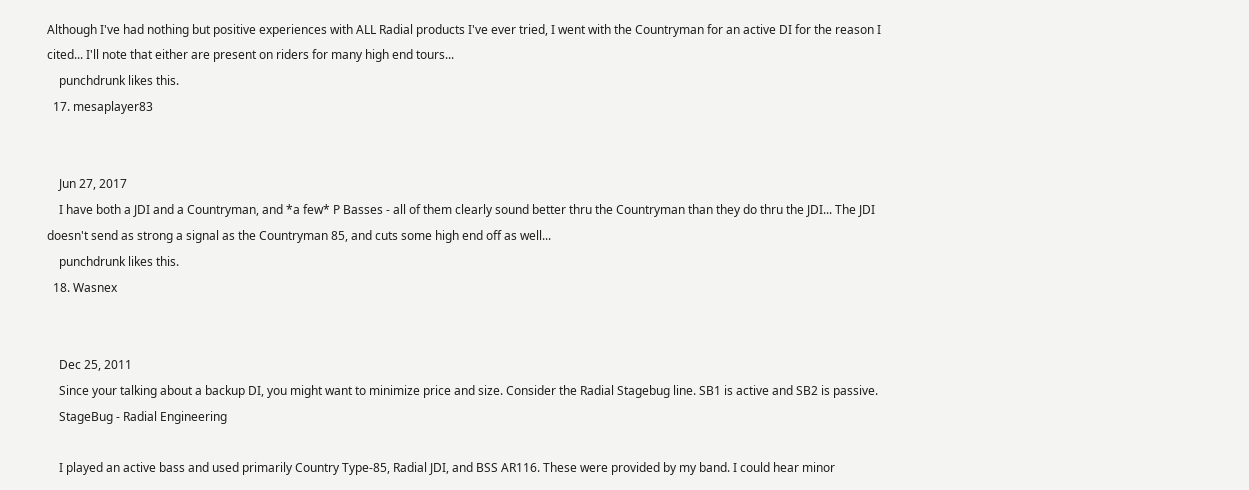Although I've had nothing but positive experiences with ALL Radial products I've ever tried, I went with the Countryman for an active DI for the reason I cited... I'll note that either are present on riders for many high end tours...
    punchdrunk likes this.
  17. mesaplayer83


    Jun 27, 2017
    I have both a JDI and a Countryman, and *a few* P Basses - all of them clearly sound better thru the Countryman than they do thru the JDI... The JDI doesn't send as strong a signal as the Countryman 85, and cuts some high end off as well...
    punchdrunk likes this.
  18. Wasnex


    Dec 25, 2011
    Since your talking about a backup DI, you might want to minimize price and size. Consider the Radial Stagebug line. SB1 is active and SB2 is passive.
    StageBug - Radial Engineering

    I played an active bass and used primarily Country Type-85, Radial JDI, and BSS AR116. These were provided by my band. I could hear minor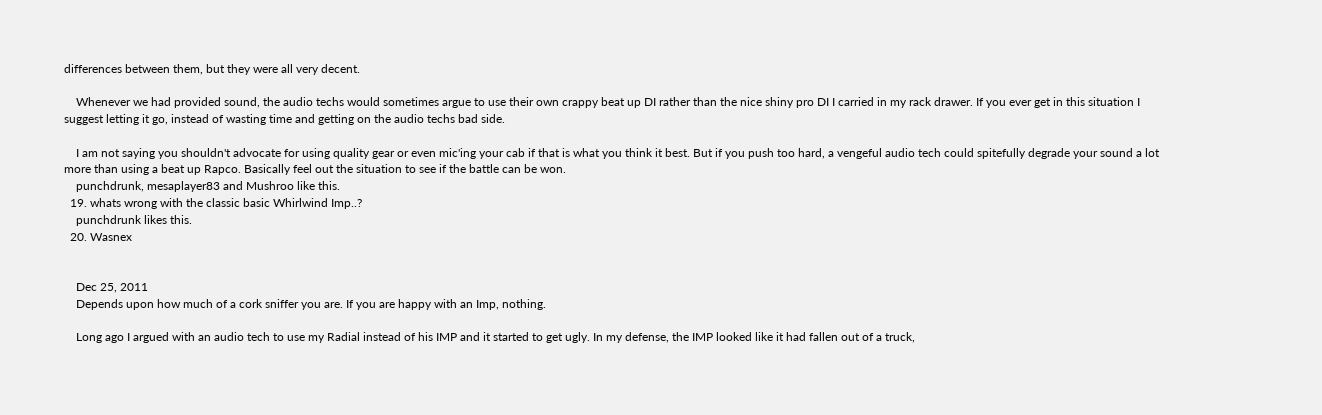differences between them, but they were all very decent.

    Whenever we had provided sound, the audio techs would sometimes argue to use their own crappy beat up DI rather than the nice shiny pro DI I carried in my rack drawer. If you ever get in this situation I suggest letting it go, instead of wasting time and getting on the audio techs bad side.

    I am not saying you shouldn't advocate for using quality gear or even mic'ing your cab if that is what you think it best. But if you push too hard, a vengeful audio tech could spitefully degrade your sound a lot more than using a beat up Rapco. Basically feel out the situation to see if the battle can be won.
    punchdrunk, mesaplayer83 and Mushroo like this.
  19. whats wrong with the classic basic Whirlwind Imp..?
    punchdrunk likes this.
  20. Wasnex


    Dec 25, 2011
    Depends upon how much of a cork sniffer you are. If you are happy with an Imp, nothing.

    Long ago I argued with an audio tech to use my Radial instead of his IMP and it started to get ugly. In my defense, the IMP looked like it had fallen out of a truck,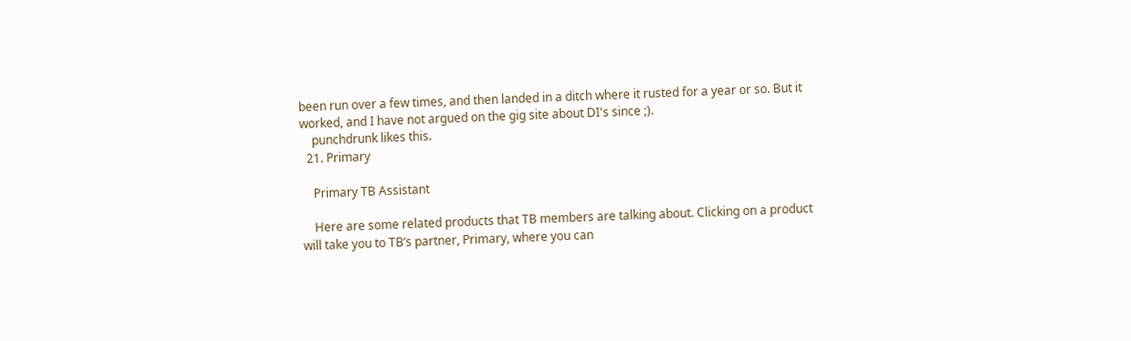been run over a few times, and then landed in a ditch where it rusted for a year or so. But it worked, and I have not argued on the gig site about DI's since ;).
    punchdrunk likes this.
  21. Primary

    Primary TB Assistant

    Here are some related products that TB members are talking about. Clicking on a product will take you to TB’s partner, Primary, where you can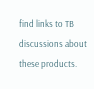find links to TB discussions about these products.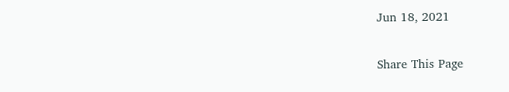Jun 18, 2021

Share This Page